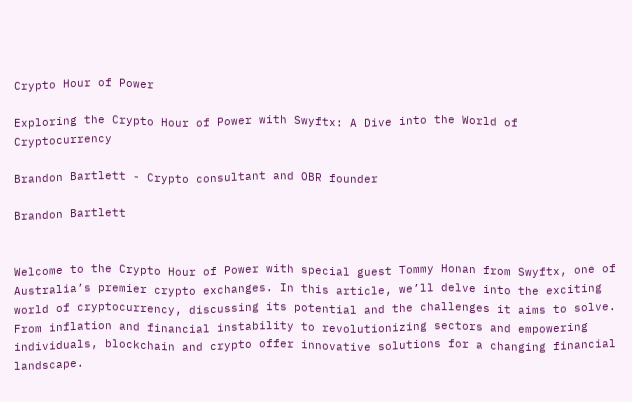Crypto Hour of Power

Exploring the Crypto Hour of Power with Swyftx: A Dive into the World of Cryptocurrency

Brandon Bartlett - Crypto consultant and OBR founder

Brandon Bartlett


Welcome to the Crypto Hour of Power with special guest Tommy Honan from Swyftx, one of Australia’s premier crypto exchanges. In this article, we’ll delve into the exciting world of cryptocurrency, discussing its potential and the challenges it aims to solve. From inflation and financial instability to revolutionizing sectors and empowering individuals, blockchain and crypto offer innovative solutions for a changing financial landscape.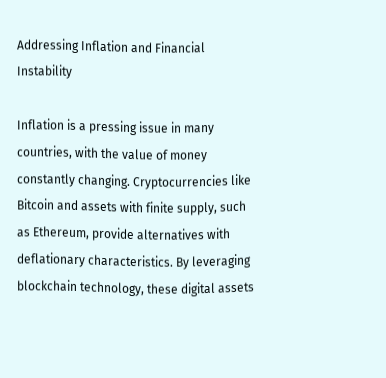Addressing Inflation and Financial Instability

Inflation is a pressing issue in many countries, with the value of money constantly changing. Cryptocurrencies like Bitcoin and assets with finite supply, such as Ethereum, provide alternatives with deflationary characteristics. By leveraging blockchain technology, these digital assets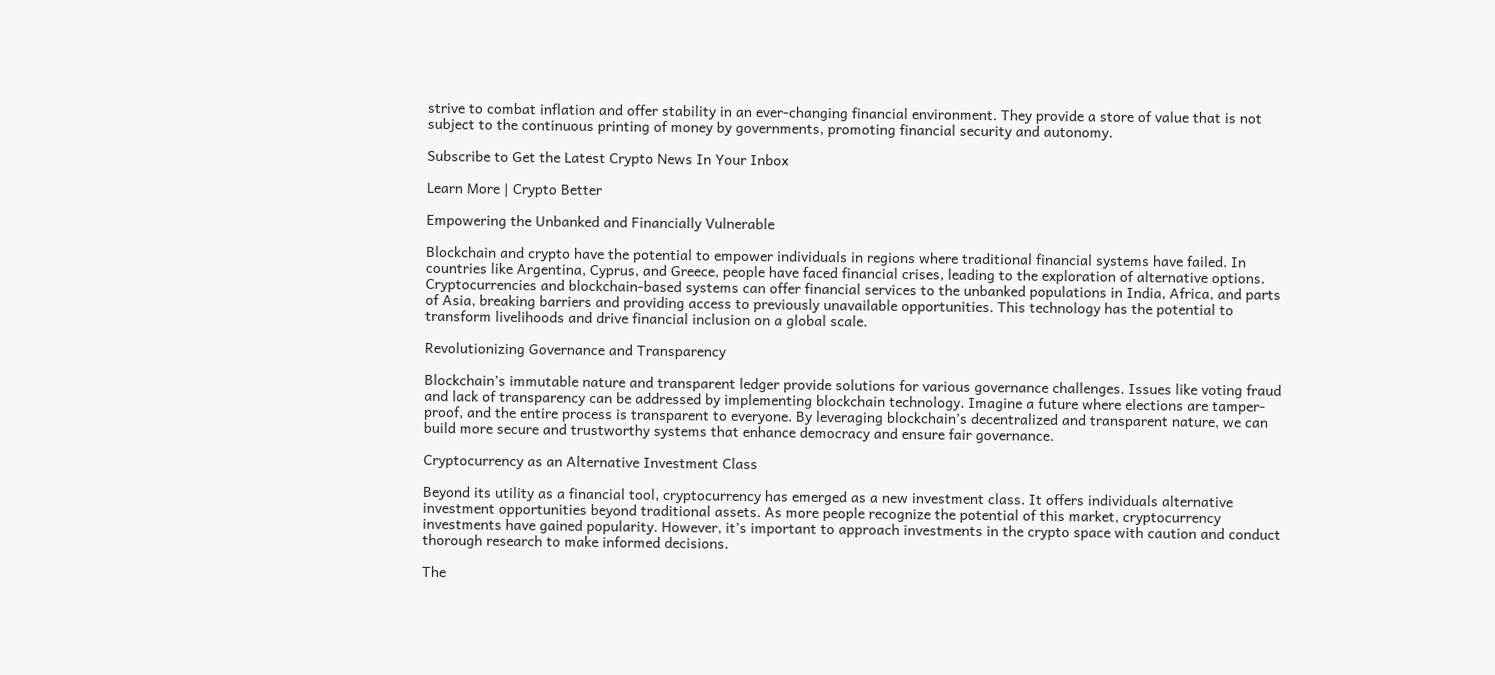strive to combat inflation and offer stability in an ever-changing financial environment. They provide a store of value that is not subject to the continuous printing of money by governments, promoting financial security and autonomy.

Subscribe to Get the Latest Crypto News In Your Inbox

Learn More | Crypto Better

Empowering the Unbanked and Financially Vulnerable

Blockchain and crypto have the potential to empower individuals in regions where traditional financial systems have failed. In countries like Argentina, Cyprus, and Greece, people have faced financial crises, leading to the exploration of alternative options. Cryptocurrencies and blockchain-based systems can offer financial services to the unbanked populations in India, Africa, and parts of Asia, breaking barriers and providing access to previously unavailable opportunities. This technology has the potential to transform livelihoods and drive financial inclusion on a global scale.

Revolutionizing Governance and Transparency

Blockchain’s immutable nature and transparent ledger provide solutions for various governance challenges. Issues like voting fraud and lack of transparency can be addressed by implementing blockchain technology. Imagine a future where elections are tamper-proof, and the entire process is transparent to everyone. By leveraging blockchain’s decentralized and transparent nature, we can build more secure and trustworthy systems that enhance democracy and ensure fair governance.

Cryptocurrency as an Alternative Investment Class

Beyond its utility as a financial tool, cryptocurrency has emerged as a new investment class. It offers individuals alternative investment opportunities beyond traditional assets. As more people recognize the potential of this market, cryptocurrency investments have gained popularity. However, it’s important to approach investments in the crypto space with caution and conduct thorough research to make informed decisions.

The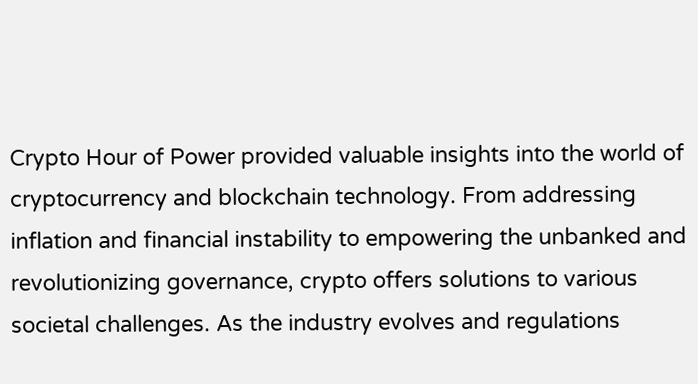Crypto Hour of Power provided valuable insights into the world of cryptocurrency and blockchain technology. From addressing inflation and financial instability to empowering the unbanked and revolutionizing governance, crypto offers solutions to various societal challenges. As the industry evolves and regulations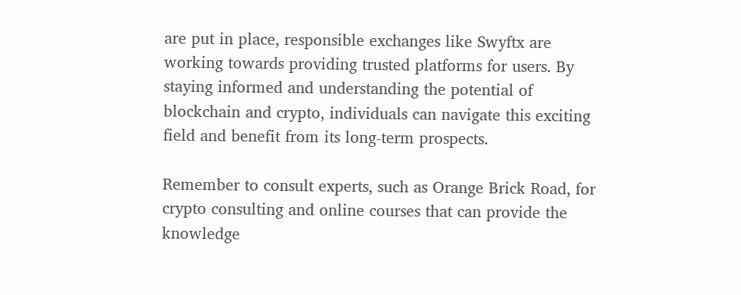are put in place, responsible exchanges like Swyftx are working towards providing trusted platforms for users. By staying informed and understanding the potential of blockchain and crypto, individuals can navigate this exciting field and benefit from its long-term prospects.

Remember to consult experts, such as Orange Brick Road, for crypto consulting and online courses that can provide the knowledge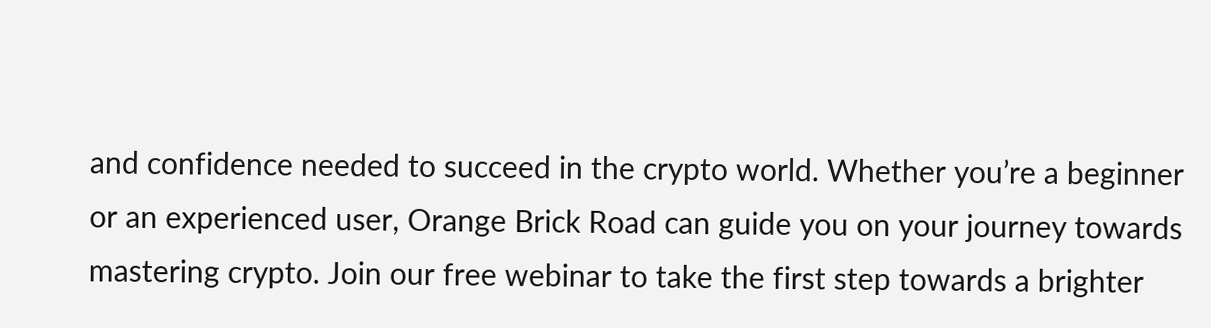and confidence needed to succeed in the crypto world. Whether you’re a beginner or an experienced user, Orange Brick Road can guide you on your journey towards mastering crypto. Join our free webinar to take the first step towards a brighter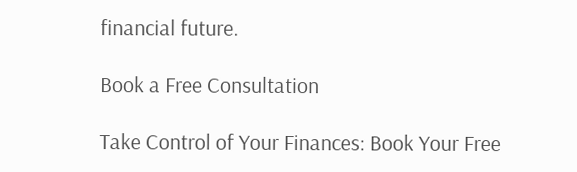financial future.

Book a Free Consultation

Take Control of Your Finances: Book Your Free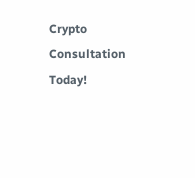Crypto Consultation Today!